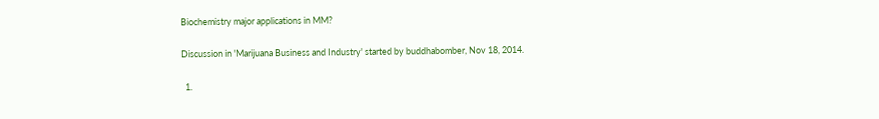Biochemistry major applications in MM?

Discussion in 'Marijuana Business and Industry' started by buddhabomber, Nov 18, 2014.

  1.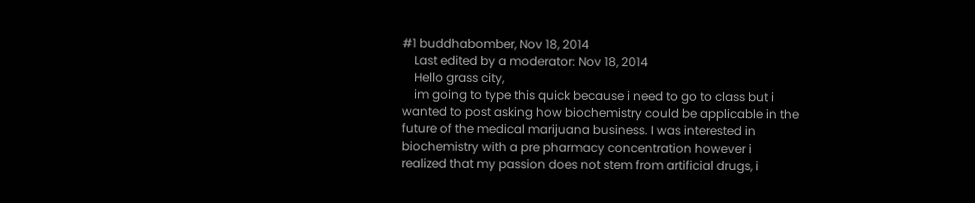#1 buddhabomber, Nov 18, 2014
    Last edited by a moderator: Nov 18, 2014
    Hello grass city,
    im going to type this quick because i need to go to class but i wanted to post asking how biochemistry could be applicable in the future of the medical marijuana business. I was interested in biochemistry with a pre pharmacy concentration however i realized that my passion does not stem from artificial drugs, i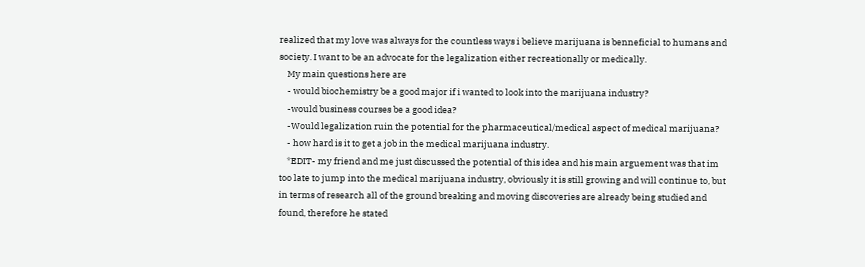realized that my love was always for the countless ways i believe marijuana is benneficial to humans and society. I want to be an advocate for the legalization either recreationally or medically.
    My main questions here are
    - would biochemistry be a good major if i wanted to look into the marijuana industry?
    -would business courses be a good idea?
    -Would legalization ruin the potential for the pharmaceutical/medical aspect of medical marijuana?
    - how hard is it to get a job in the medical marijuana industry.
    *EDIT- my friend and me just discussed the potential of this idea and his main arguement was that im too late to jump into the medical marijuana industry, obviously it is still growing and will continue to, but in terms of research all of the ground breaking and moving discoveries are already being studied and found, therefore he stated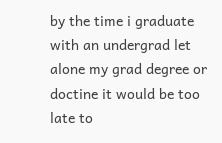by the time i graduate with an undergrad let alone my grad degree or doctine it would be too late to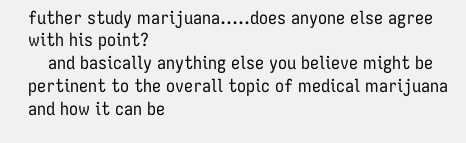futher study marijuana.....does anyone else agree with his point?
    and basically anything else you believe might be pertinent to the overall topic of medical marijuana and how it can be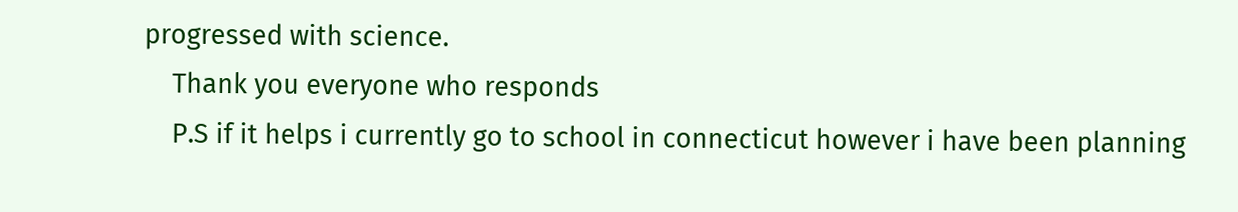progressed with science.
    Thank you everyone who responds
    P.S if it helps i currently go to school in connecticut however i have been planning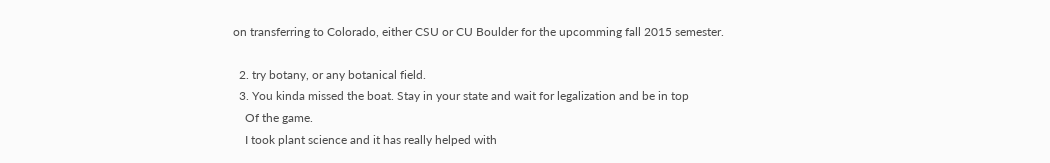on transferring to Colorado, either CSU or CU Boulder for the upcomming fall 2015 semester.

  2. try botany, or any botanical field.
  3. You kinda missed the boat. Stay in your state and wait for legalization and be in top
    Of the game.
    I took plant science and it has really helped with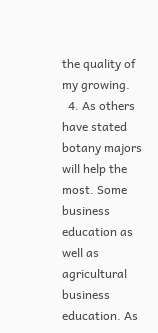the quality of my growing.
  4. As others have stated botany majors will help the most. Some business education as well as agricultural business education. As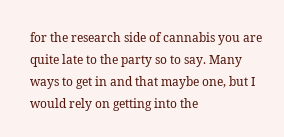for the research side of cannabis you are quite late to the party so to say. Many ways to get in and that maybe one, but I would rely on getting into the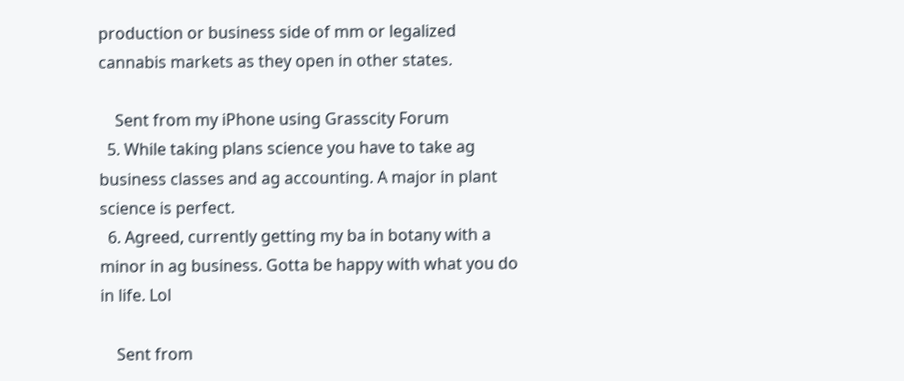production or business side of mm or legalized cannabis markets as they open in other states.

    Sent from my iPhone using Grasscity Forum
  5. While taking plans science you have to take ag business classes and ag accounting. A major in plant science is perfect.
  6. Agreed, currently getting my ba in botany with a minor in ag business. Gotta be happy with what you do in life. Lol

    Sent from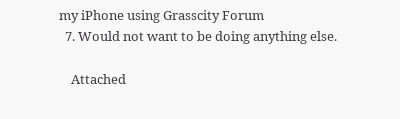my iPhone using Grasscity Forum
  7. Would not want to be doing anything else.

    Attached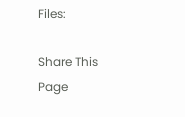Files:

Share This Page